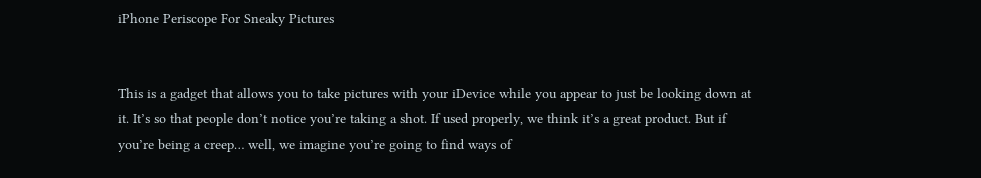iPhone Periscope For Sneaky Pictures


This is a gadget that allows you to take pictures with your iDevice while you appear to just be looking down at it. It’s so that people don’t notice you’re taking a shot. If used properly, we think it’s a great product. But if you’re being a creep… well, we imagine you’re going to find ways of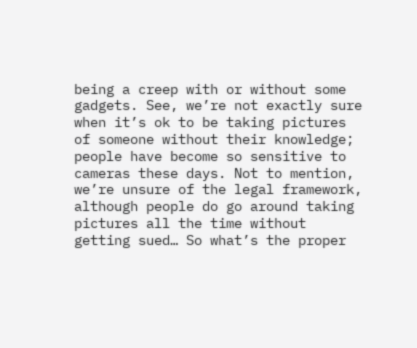being a creep with or without some gadgets. See, we’re not exactly sure when it’s ok to be taking pictures of someone without their knowledge; people have become so sensitive to cameras these days. Not to mention, we’re unsure of the legal framework, although people do go around taking pictures all the time without getting sued… So what’s the proper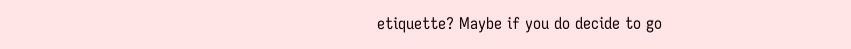etiquette? Maybe if you do decide to go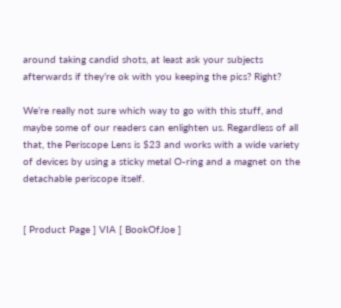around taking candid shots, at least ask your subjects afterwards if they’re ok with you keeping the pics? Right?

We’re really not sure which way to go with this stuff, and maybe some of our readers can enlighten us. Regardless of all that, the Periscope Lens is $23 and works with a wide variety of devices by using a sticky metal O-ring and a magnet on the detachable periscope itself.


[ Product Page ] VIA [ BookOfJoe ]